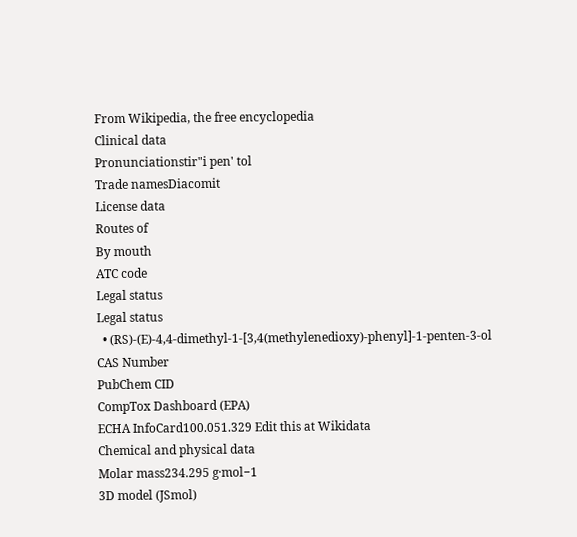From Wikipedia, the free encyclopedia
Clinical data
Pronunciationstir"i pen' tol
Trade namesDiacomit
License data
Routes of
By mouth
ATC code
Legal status
Legal status
  • (RS)-(E)-4,4-dimethyl-1-[3,4(methylenedioxy)-phenyl]-1-penten-3-ol
CAS Number
PubChem CID
CompTox Dashboard (EPA)
ECHA InfoCard100.051.329 Edit this at Wikidata
Chemical and physical data
Molar mass234.295 g·mol−1
3D model (JSmol)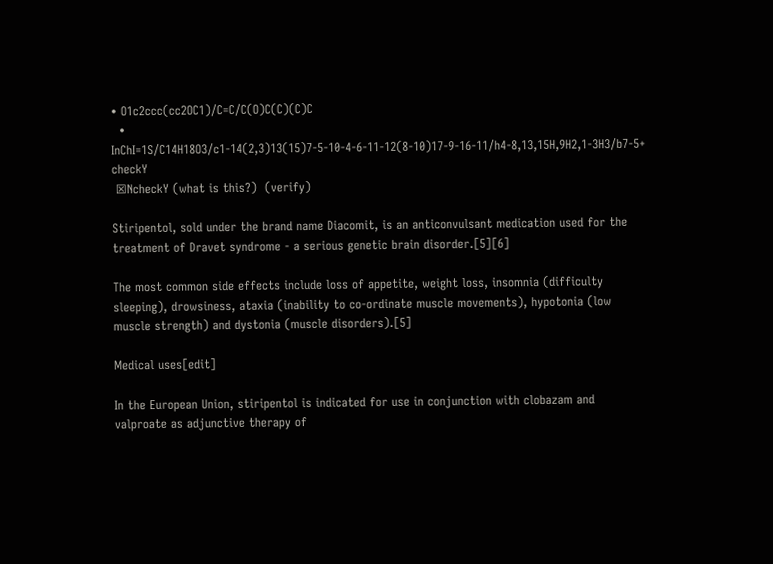• O1c2ccc(cc2OC1)/C=C/C(O)C(C)(C)C
  • InChI=1S/C14H18O3/c1-14(2,3)13(15)7-5-10-4-6-11-12(8-10)17-9-16-11/h4-8,13,15H,9H2,1-3H3/b7-5+ checkY
 ☒NcheckY (what is this?)  (verify)

Stiripentol, sold under the brand name Diacomit, is an anticonvulsant medication used for the treatment of Dravet syndrome - a serious genetic brain disorder.[5][6]

The most common side effects include loss of appetite, weight loss, insomnia (difficulty sleeping), drowsiness, ataxia (inability to co‑ordinate muscle movements), hypotonia (low muscle strength) and dystonia (muscle disorders).[5]

Medical uses[edit]

In the European Union, stiripentol is indicated for use in conjunction with clobazam and valproate as adjunctive therapy of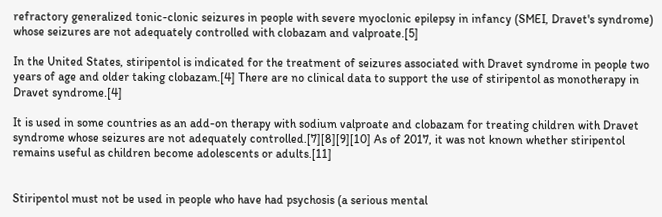refractory generalized tonic-clonic seizures in people with severe myoclonic epilepsy in infancy (SMEI, Dravet's syndrome) whose seizures are not adequately controlled with clobazam and valproate.[5]

In the United States, stiripentol is indicated for the treatment of seizures associated with Dravet syndrome in people two years of age and older taking clobazam.[4] There are no clinical data to support the use of stiripentol as monotherapy in Dravet syndrome.[4]

It is used in some countries as an add-on therapy with sodium valproate and clobazam for treating children with Dravet syndrome whose seizures are not adequately controlled.[7][8][9][10] As of 2017, it was not known whether stiripentol remains useful as children become adolescents or adults.[11]


Stiripentol must not be used in people who have had psychosis (a serious mental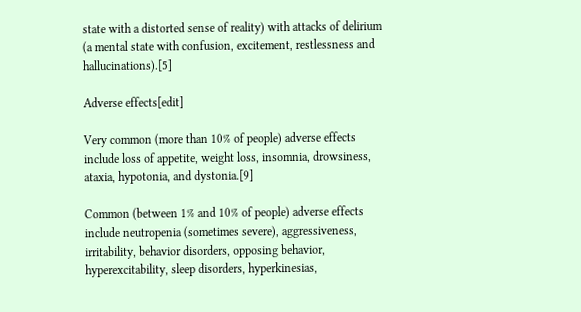state with a distorted sense of reality) with attacks of delirium (a mental state with confusion, excitement, restlessness and hallucinations).[5]

Adverse effects[edit]

Very common (more than 10% of people) adverse effects include loss of appetite, weight loss, insomnia, drowsiness, ataxia, hypotonia, and dystonia.[9]

Common (between 1% and 10% of people) adverse effects include neutropenia (sometimes severe), aggressiveness, irritability, behavior disorders, opposing behavior, hyperexcitability, sleep disorders, hyperkinesias,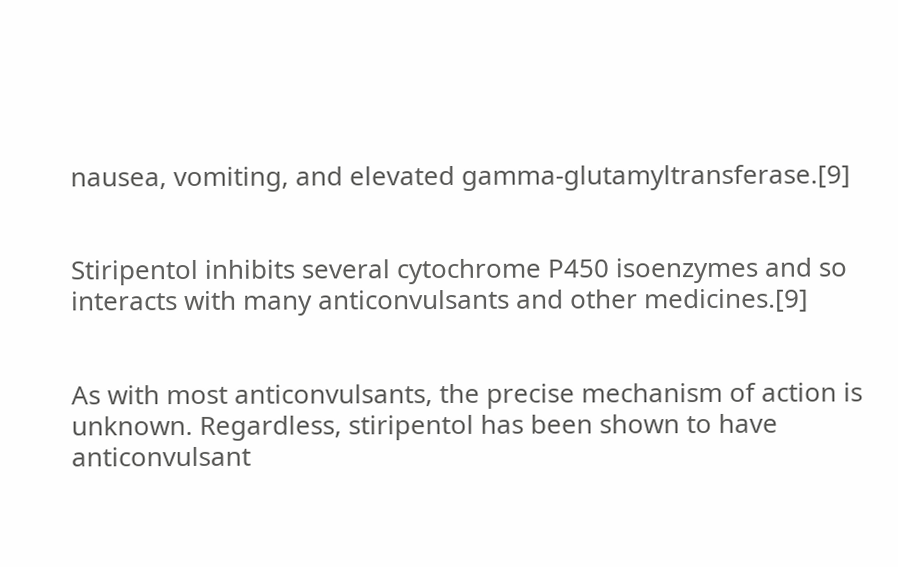nausea, vomiting, and elevated gamma-glutamyltransferase.[9]


Stiripentol inhibits several cytochrome P450 isoenzymes and so interacts with many anticonvulsants and other medicines.[9]


As with most anticonvulsants, the precise mechanism of action is unknown. Regardless, stiripentol has been shown to have anticonvulsant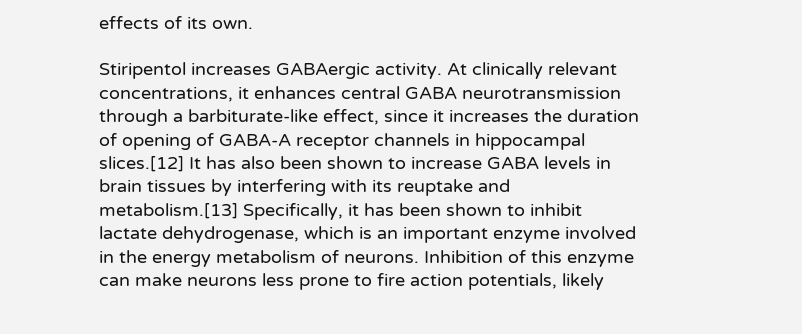effects of its own.

Stiripentol increases GABAergic activity. At clinically relevant concentrations, it enhances central GABA neurotransmission through a barbiturate-like effect, since it increases the duration of opening of GABA-A receptor channels in hippocampal slices.[12] It has also been shown to increase GABA levels in brain tissues by interfering with its reuptake and metabolism.[13] Specifically, it has been shown to inhibit lactate dehydrogenase, which is an important enzyme involved in the energy metabolism of neurons. Inhibition of this enzyme can make neurons less prone to fire action potentials, likely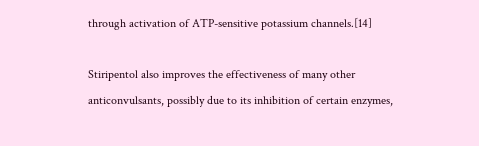through activation of ATP-sensitive potassium channels.[14]

Stiripentol also improves the effectiveness of many other anticonvulsants, possibly due to its inhibition of certain enzymes,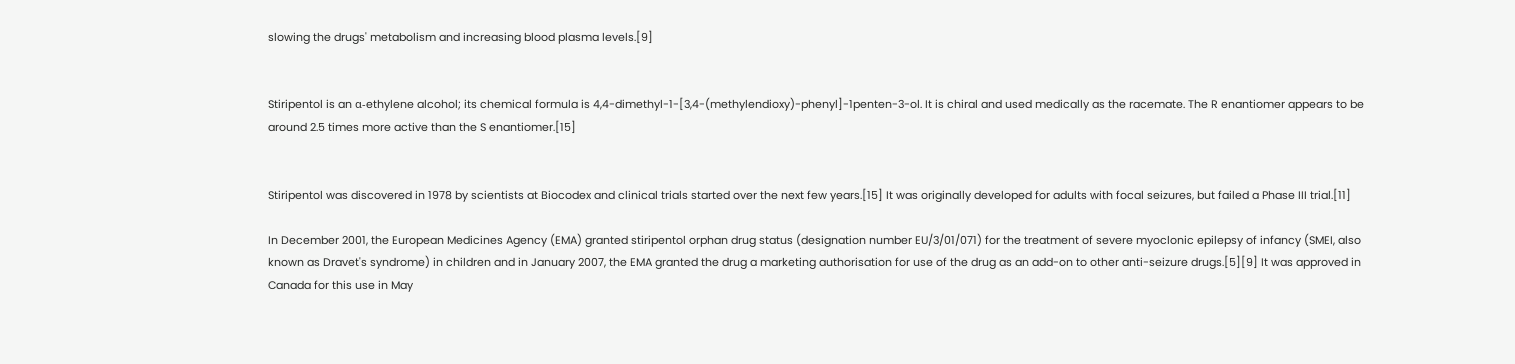slowing the drugs' metabolism and increasing blood plasma levels.[9]


Stiripentol is an α-ethylene alcohol; its chemical formula is 4,4-dimethyl-1-[3,4-(methylendioxy)-phenyl]-1penten-3-ol. It is chiral and used medically as the racemate. The R enantiomer appears to be around 2.5 times more active than the S enantiomer.[15]


Stiripentol was discovered in 1978 by scientists at Biocodex and clinical trials started over the next few years.[15] It was originally developed for adults with focal seizures, but failed a Phase III trial.[11]

In December 2001, the European Medicines Agency (EMA) granted stiripentol orphan drug status (designation number EU/3/01/071) for the treatment of severe myoclonic epilepsy of infancy (SMEI, also known as Dravet's syndrome) in children and in January 2007, the EMA granted the drug a marketing authorisation for use of the drug as an add-on to other anti-seizure drugs.[5][9] It was approved in Canada for this use in May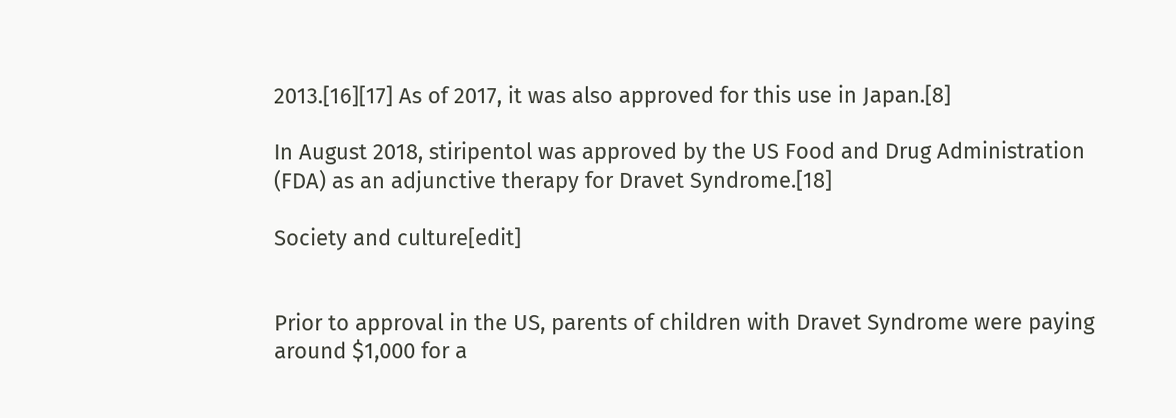2013.[16][17] As of 2017, it was also approved for this use in Japan.[8]

In August 2018, stiripentol was approved by the US Food and Drug Administration (FDA) as an adjunctive therapy for Dravet Syndrome.[18]

Society and culture[edit]


Prior to approval in the US, parents of children with Dravet Syndrome were paying around $1,000 for a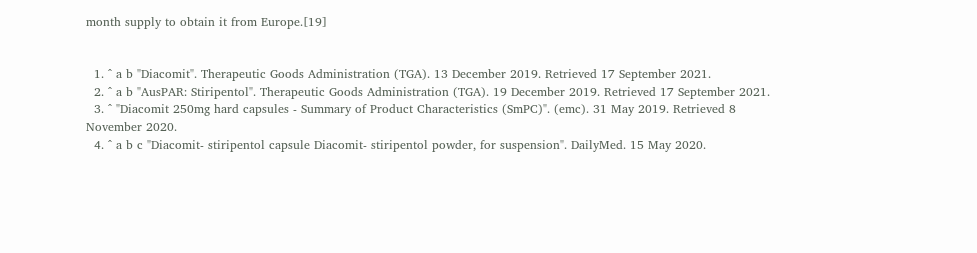month supply to obtain it from Europe.[19]


  1. ^ a b "Diacomit". Therapeutic Goods Administration (TGA). 13 December 2019. Retrieved 17 September 2021.
  2. ^ a b "AusPAR: Stiripentol". Therapeutic Goods Administration (TGA). 19 December 2019. Retrieved 17 September 2021.
  3. ^ "Diacomit 250mg hard capsules - Summary of Product Characteristics (SmPC)". (emc). 31 May 2019. Retrieved 8 November 2020.
  4. ^ a b c "Diacomit- stiripentol capsule Diacomit- stiripentol powder, for suspension". DailyMed. 15 May 2020.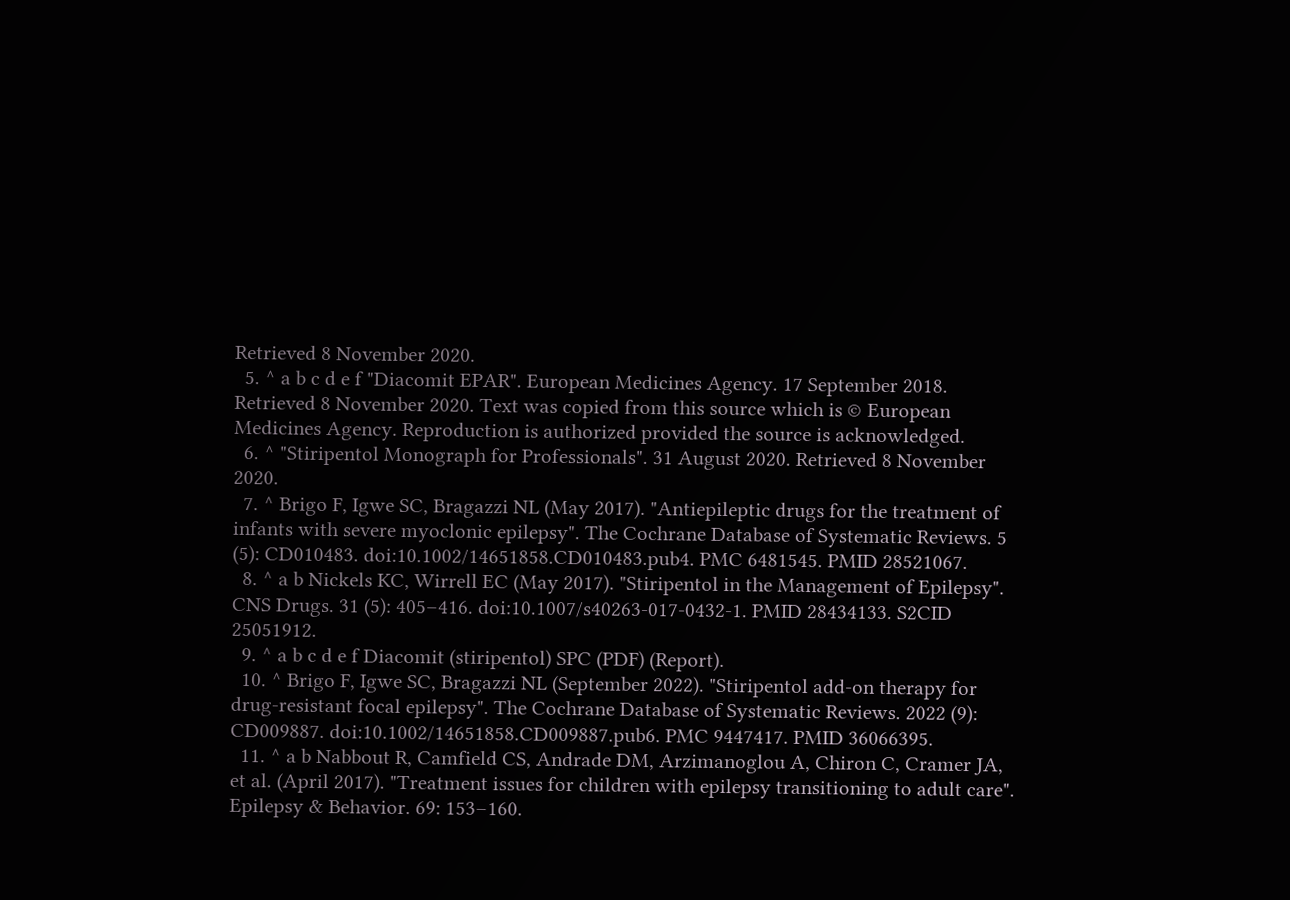Retrieved 8 November 2020.
  5. ^ a b c d e f "Diacomit EPAR". European Medicines Agency. 17 September 2018. Retrieved 8 November 2020. Text was copied from this source which is © European Medicines Agency. Reproduction is authorized provided the source is acknowledged.
  6. ^ "Stiripentol Monograph for Professionals". 31 August 2020. Retrieved 8 November 2020.
  7. ^ Brigo F, Igwe SC, Bragazzi NL (May 2017). "Antiepileptic drugs for the treatment of infants with severe myoclonic epilepsy". The Cochrane Database of Systematic Reviews. 5 (5): CD010483. doi:10.1002/14651858.CD010483.pub4. PMC 6481545. PMID 28521067.
  8. ^ a b Nickels KC, Wirrell EC (May 2017). "Stiripentol in the Management of Epilepsy". CNS Drugs. 31 (5): 405–416. doi:10.1007/s40263-017-0432-1. PMID 28434133. S2CID 25051912.
  9. ^ a b c d e f Diacomit (stiripentol) SPC (PDF) (Report).
  10. ^ Brigo F, Igwe SC, Bragazzi NL (September 2022). "Stiripentol add-on therapy for drug-resistant focal epilepsy". The Cochrane Database of Systematic Reviews. 2022 (9): CD009887. doi:10.1002/14651858.CD009887.pub6. PMC 9447417. PMID 36066395.
  11. ^ a b Nabbout R, Camfield CS, Andrade DM, Arzimanoglou A, Chiron C, Cramer JA, et al. (April 2017). "Treatment issues for children with epilepsy transitioning to adult care". Epilepsy & Behavior. 69: 153–160.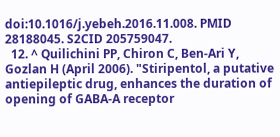doi:10.1016/j.yebeh.2016.11.008. PMID 28188045. S2CID 205759047.
  12. ^ Quilichini PP, Chiron C, Ben-Ari Y, Gozlan H (April 2006). "Stiripentol, a putative antiepileptic drug, enhances the duration of opening of GABA-A receptor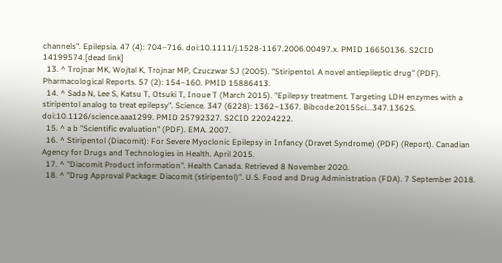channels". Epilepsia. 47 (4): 704–716. doi:10.1111/j.1528-1167.2006.00497.x. PMID 16650136. S2CID 14199574.[dead link]
  13. ^ Trojnar MK, Wojtal K, Trojnar MP, Czuczwar SJ (2005). "Stiripentol. A novel antiepileptic drug" (PDF). Pharmacological Reports. 57 (2): 154–160. PMID 15886413.
  14. ^ Sada N, Lee S, Katsu T, Otsuki T, Inoue T (March 2015). "Epilepsy treatment. Targeting LDH enzymes with a stiripentol analog to treat epilepsy". Science. 347 (6228): 1362–1367. Bibcode:2015Sci...347.1362S. doi:10.1126/science.aaa1299. PMID 25792327. S2CID 22024222.
  15. ^ a b "Scientific evaluation" (PDF). EMA. 2007.
  16. ^ Stiripentol (Diacomit): For Severe Myoclonic Epilepsy in Infancy (Dravet Syndrome) (PDF) (Report). Canadian Agency for Drugs and Technologies in Health. April 2015.
  17. ^ "Diacomit Product information". Health Canada. Retrieved 8 November 2020.
  18. ^ "Drug Approval Package: Diacomit (stiripentol)". U.S. Food and Drug Administration (FDA). 7 September 2018.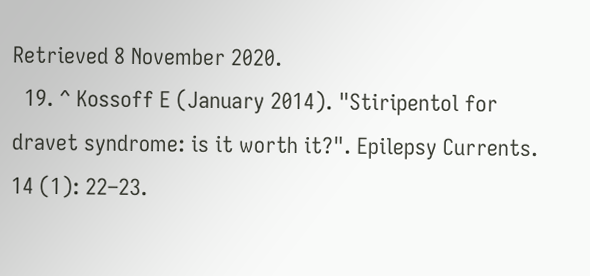Retrieved 8 November 2020.
  19. ^ Kossoff E (January 2014). "Stiripentol for dravet syndrome: is it worth it?". Epilepsy Currents. 14 (1): 22–23.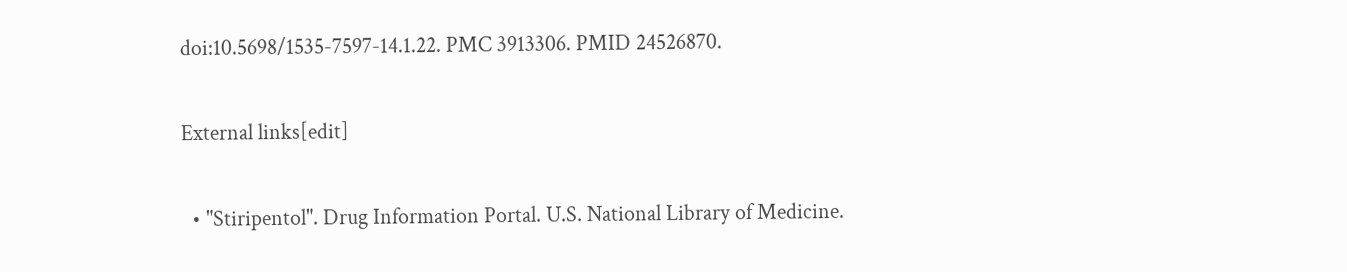doi:10.5698/1535-7597-14.1.22. PMC 3913306. PMID 24526870.

External links[edit]

  • "Stiripentol". Drug Information Portal. U.S. National Library of Medicine.